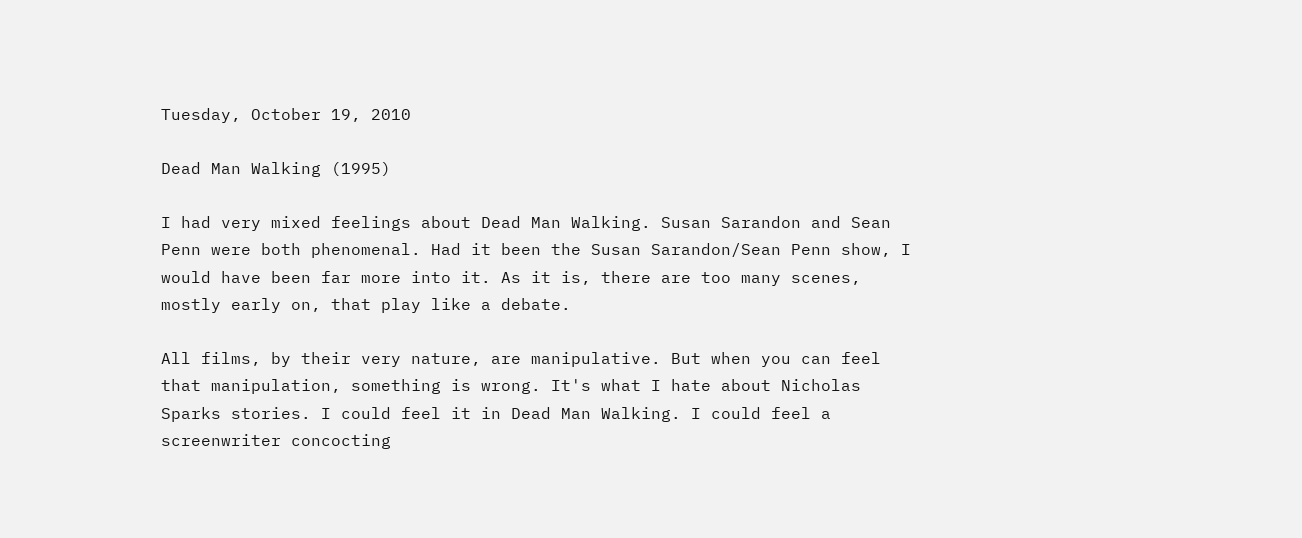Tuesday, October 19, 2010

Dead Man Walking (1995)

I had very mixed feelings about Dead Man Walking. Susan Sarandon and Sean Penn were both phenomenal. Had it been the Susan Sarandon/Sean Penn show, I would have been far more into it. As it is, there are too many scenes, mostly early on, that play like a debate.

All films, by their very nature, are manipulative. But when you can feel that manipulation, something is wrong. It's what I hate about Nicholas Sparks stories. I could feel it in Dead Man Walking. I could feel a screenwriter concocting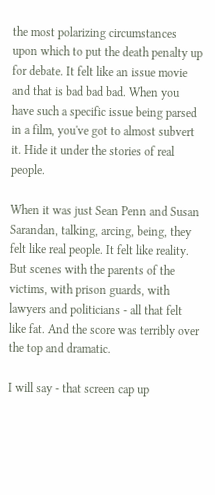the most polarizing circumstances upon which to put the death penalty up for debate. It felt like an issue movie and that is bad bad bad. When you have such a specific issue being parsed in a film, you've got to almost subvert it. Hide it under the stories of real people.

When it was just Sean Penn and Susan Sarandan, talking, arcing, being, they felt like real people. It felt like reality. But scenes with the parents of the victims, with prison guards, with lawyers and politicians - all that felt like fat. And the score was terribly over the top and dramatic.

I will say - that screen cap up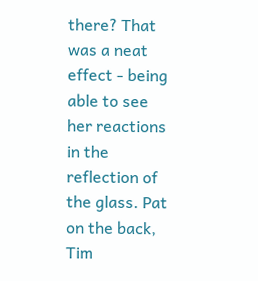there? That was a neat effect - being able to see her reactions in the reflection of the glass. Pat on the back, Tim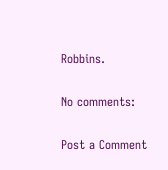Robbins.

No comments:

Post a Comment